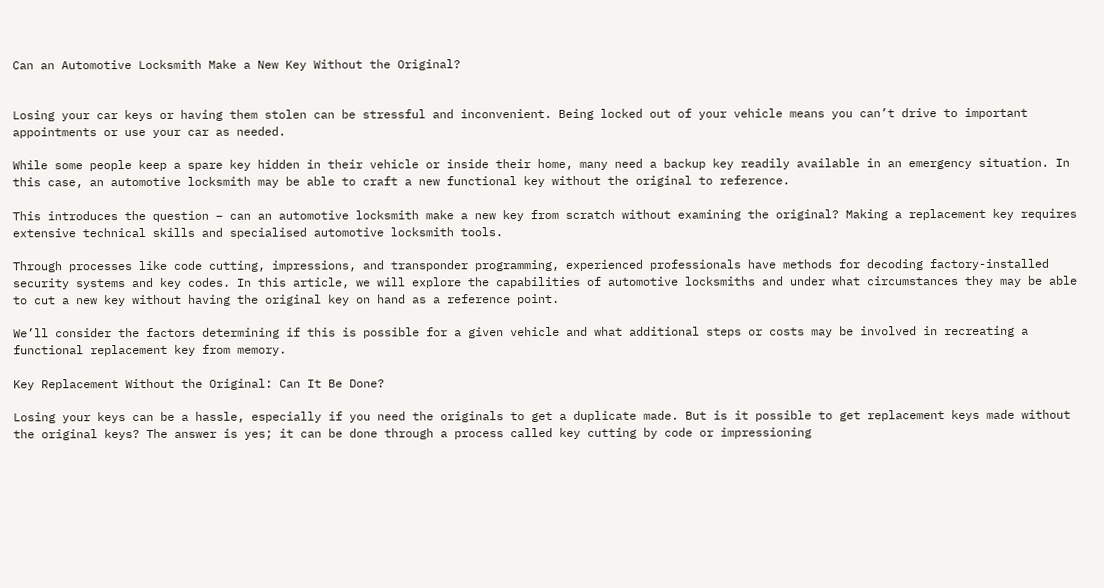Can an Automotive Locksmith Make a New Key Without the Original?


Losing your car keys or having them stolen can be stressful and inconvenient. Being locked out of your vehicle means you can’t drive to important appointments or use your car as needed.

While some people keep a spare key hidden in their vehicle or inside their home, many need a backup key readily available in an emergency situation. In this case, an automotive locksmith may be able to craft a new functional key without the original to reference.

This introduces the question – can an automotive locksmith make a new key from scratch without examining the original? Making a replacement key requires extensive technical skills and specialised automotive locksmith tools.

Through processes like code cutting, impressions, and transponder programming, experienced professionals have methods for decoding factory-installed security systems and key codes. In this article, we will explore the capabilities of automotive locksmiths and under what circumstances they may be able to cut a new key without having the original key on hand as a reference point.

We’ll consider the factors determining if this is possible for a given vehicle and what additional steps or costs may be involved in recreating a functional replacement key from memory.

Key Replacement Without the Original: Can It Be Done?

Losing your keys can be a hassle, especially if you need the originals to get a duplicate made. But is it possible to get replacement keys made without the original keys? The answer is yes; it can be done through a process called key cutting by code or impressioning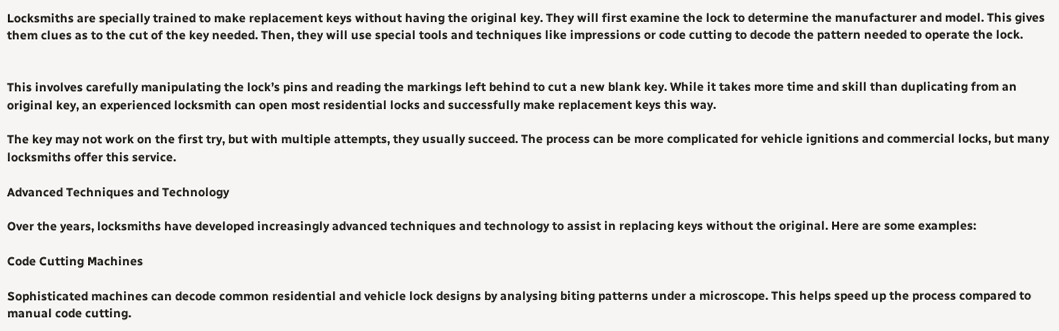Locksmiths are specially trained to make replacement keys without having the original key. They will first examine the lock to determine the manufacturer and model. This gives them clues as to the cut of the key needed. Then, they will use special tools and techniques like impressions or code cutting to decode the pattern needed to operate the lock.


This involves carefully manipulating the lock’s pins and reading the markings left behind to cut a new blank key. While it takes more time and skill than duplicating from an original key, an experienced locksmith can open most residential locks and successfully make replacement keys this way.

The key may not work on the first try, but with multiple attempts, they usually succeed. The process can be more complicated for vehicle ignitions and commercial locks, but many locksmiths offer this service.

Advanced Techniques and Technology

Over the years, locksmiths have developed increasingly advanced techniques and technology to assist in replacing keys without the original. Here are some examples:

Code Cutting Machines

Sophisticated machines can decode common residential and vehicle lock designs by analysing biting patterns under a microscope. This helps speed up the process compared to manual code cutting.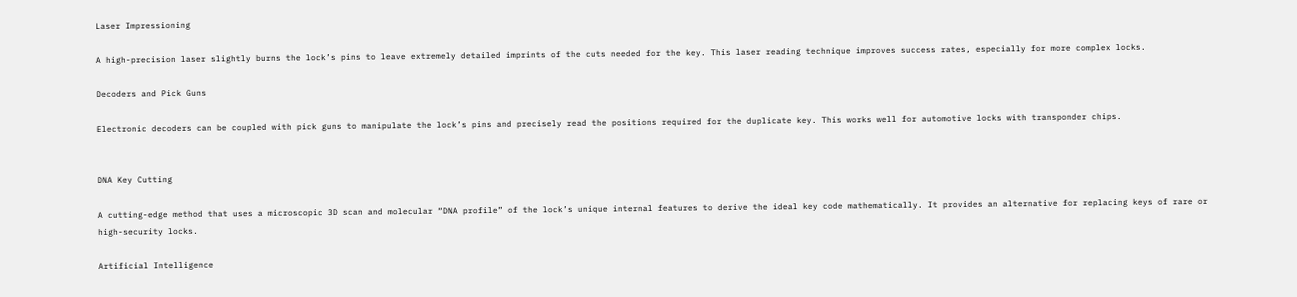Laser Impressioning

A high-precision laser slightly burns the lock’s pins to leave extremely detailed imprints of the cuts needed for the key. This laser reading technique improves success rates, especially for more complex locks.

Decoders and Pick Guns

Electronic decoders can be coupled with pick guns to manipulate the lock’s pins and precisely read the positions required for the duplicate key. This works well for automotive locks with transponder chips.


DNA Key Cutting

A cutting-edge method that uses a microscopic 3D scan and molecular “DNA profile” of the lock’s unique internal features to derive the ideal key code mathematically. It provides an alternative for replacing keys of rare or high-security locks.

Artificial Intelligence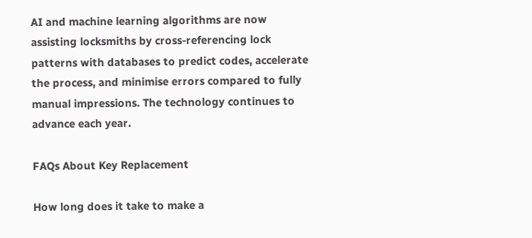AI and machine learning algorithms are now assisting locksmiths by cross-referencing lock patterns with databases to predict codes, accelerate the process, and minimise errors compared to fully manual impressions. The technology continues to advance each year.

FAQs About Key Replacement

How long does it take to make a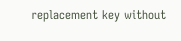replacement key without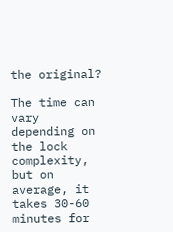the original?

The time can vary depending on the lock complexity, but on average, it takes 30-60 minutes for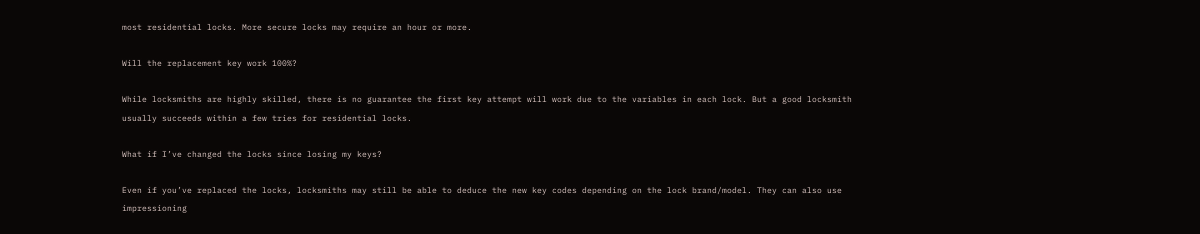most residential locks. More secure locks may require an hour or more.

Will the replacement key work 100%?

While locksmiths are highly skilled, there is no guarantee the first key attempt will work due to the variables in each lock. But a good locksmith usually succeeds within a few tries for residential locks.

What if I’ve changed the locks since losing my keys?

Even if you’ve replaced the locks, locksmiths may still be able to deduce the new key codes depending on the lock brand/model. They can also use impressioning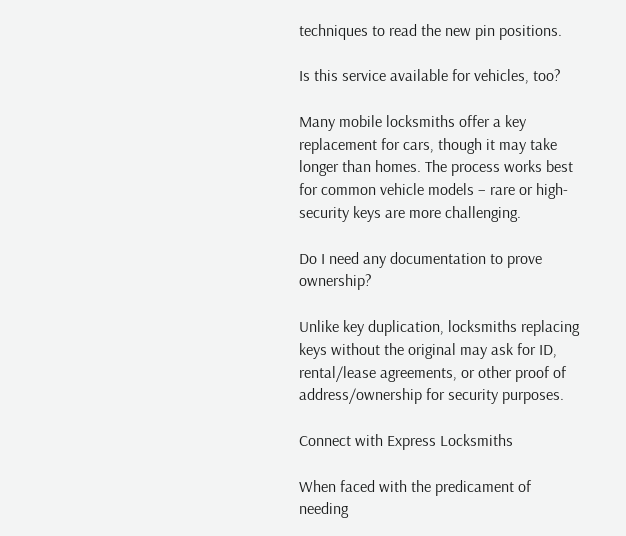techniques to read the new pin positions.

Is this service available for vehicles, too?

Many mobile locksmiths offer a key replacement for cars, though it may take longer than homes. The process works best for common vehicle models – rare or high-security keys are more challenging.

Do I need any documentation to prove ownership?

Unlike key duplication, locksmiths replacing keys without the original may ask for ID, rental/lease agreements, or other proof of address/ownership for security purposes.

Connect with Express Locksmiths

When faced with the predicament of needing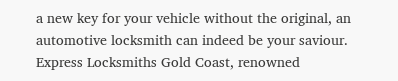a new key for your vehicle without the original, an automotive locksmith can indeed be your saviour. Express Locksmiths Gold Coast, renowned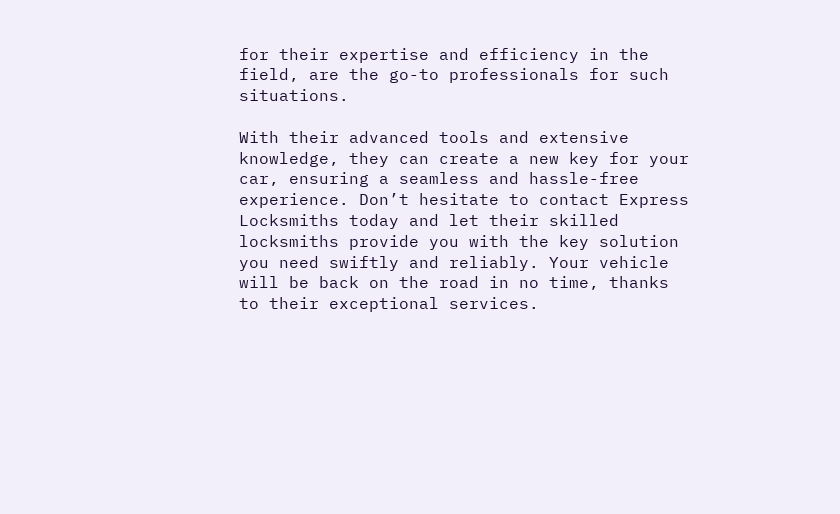for their expertise and efficiency in the field, are the go-to professionals for such situations.

With their advanced tools and extensive knowledge, they can create a new key for your car, ensuring a seamless and hassle-free experience. Don’t hesitate to contact Express Locksmiths today and let their skilled locksmiths provide you with the key solution you need swiftly and reliably. Your vehicle will be back on the road in no time, thanks to their exceptional services.